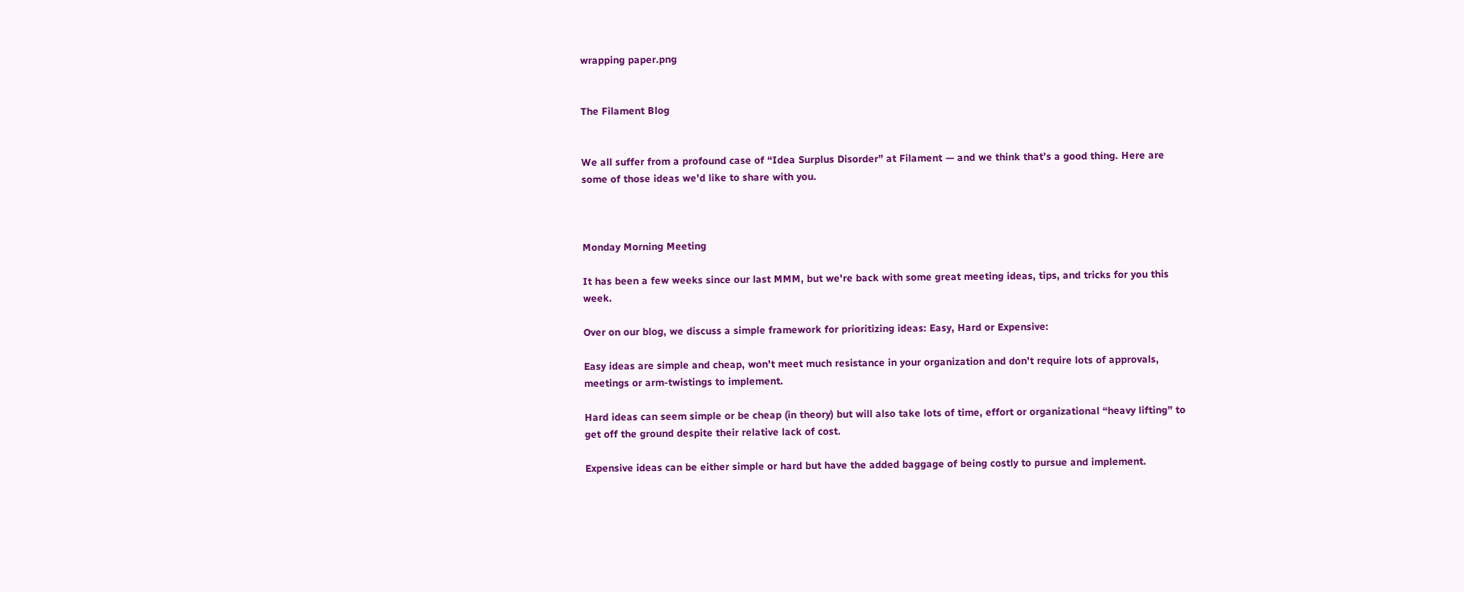wrapping paper.png


The Filament Blog


We all suffer from a profound case of “Idea Surplus Disorder” at Filament — and we think that’s a good thing. Here are some of those ideas we’d like to share with you.



Monday Morning Meeting

It has been a few weeks since our last MMM, but we're back with some great meeting ideas, tips, and tricks for you this week.

Over on our blog, we discuss a simple framework for prioritizing ideas: Easy, Hard or Expensive:

Easy ideas are simple and cheap, won’t meet much resistance in your organization and don’t require lots of approvals, meetings or arm-twistings to implement.

Hard ideas can seem simple or be cheap (in theory) but will also take lots of time, effort or organizational “heavy lifting” to get off the ground despite their relative lack of cost.

Expensive ideas can be either simple or hard but have the added baggage of being costly to pursue and implement.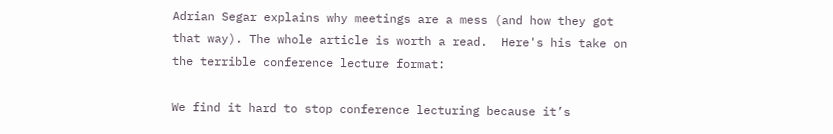Adrian Segar explains why meetings are a mess (and how they got that way). The whole article is worth a read.  Here's his take on the terrible conference lecture format:

We find it hard to stop conference lecturing because it’s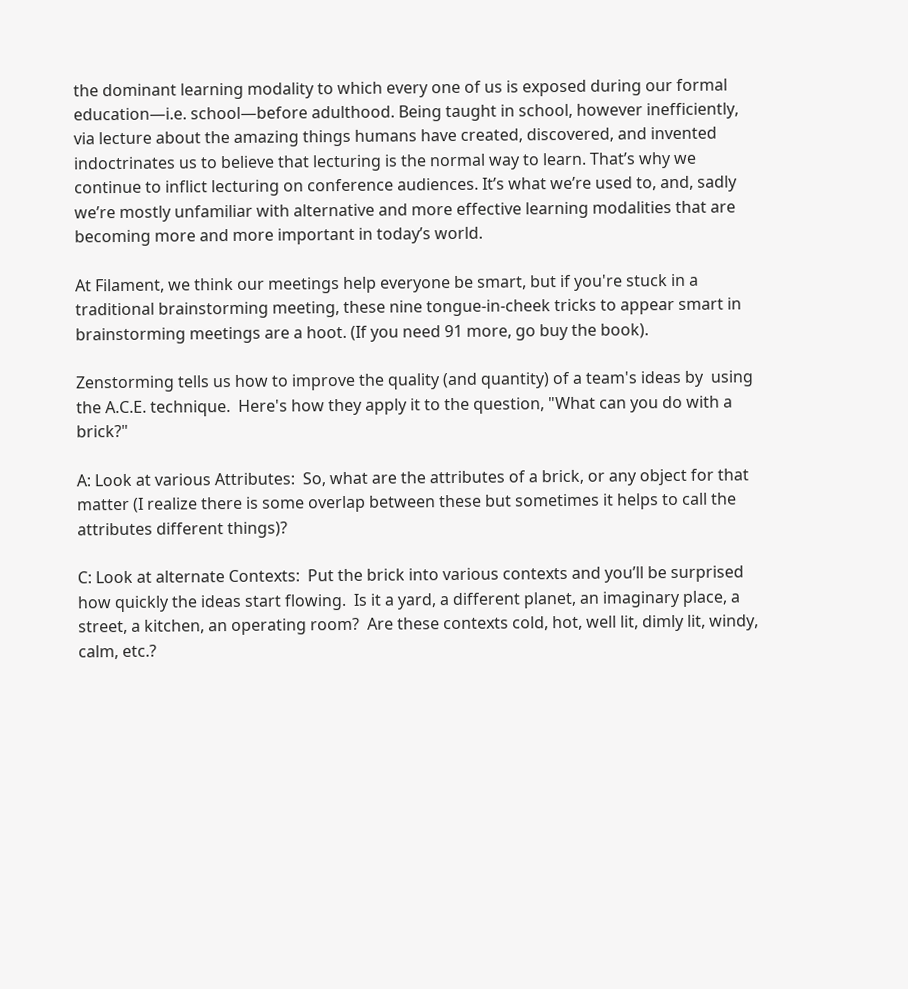the dominant learning modality to which every one of us is exposed during our formal education—i.e. school—before adulthood. Being taught in school, however inefficiently, via lecture about the amazing things humans have created, discovered, and invented indoctrinates us to believe that lecturing is the normal way to learn. That’s why we continue to inflict lecturing on conference audiences. It’s what we’re used to, and, sadly we’re mostly unfamiliar with alternative and more effective learning modalities that are becoming more and more important in today’s world.

At Filament, we think our meetings help everyone be smart, but if you're stuck in a traditional brainstorming meeting, these nine tongue-in-cheek tricks to appear smart in brainstorming meetings are a hoot. (If you need 91 more, go buy the book).

Zenstorming tells us how to improve the quality (and quantity) of a team's ideas by  using the A.C.E. technique.  Here's how they apply it to the question, "What can you do with a brick?"

A: Look at various Attributes:  So, what are the attributes of a brick, or any object for that matter (I realize there is some overlap between these but sometimes it helps to call the attributes different things)?

C: Look at alternate Contexts:  Put the brick into various contexts and you’ll be surprised how quickly the ideas start flowing.  Is it a yard, a different planet, an imaginary place, a street, a kitchen, an operating room?  Are these contexts cold, hot, well lit, dimly lit, windy, calm, etc.?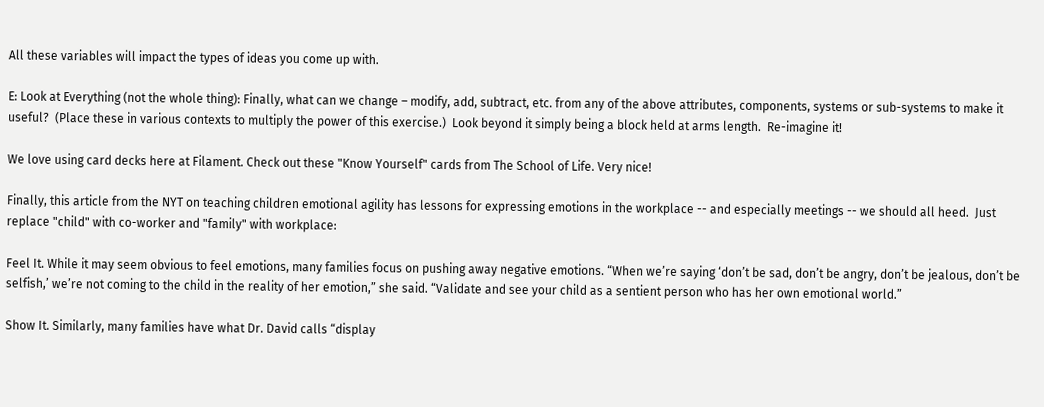All these variables will impact the types of ideas you come up with.

E: Look at Everything (not the whole thing): Finally, what can we change – modify, add, subtract, etc. from any of the above attributes, components, systems or sub-systems to make it useful?  (Place these in various contexts to multiply the power of this exercise.)  Look beyond it simply being a block held at arms length.  Re-imagine it!

We love using card decks here at Filament. Check out these "Know Yourself" cards from The School of Life. Very nice!

Finally, this article from the NYT on teaching children emotional agility has lessons for expressing emotions in the workplace -- and especially meetings -- we should all heed.  Just replace "child" with co-worker and "family" with workplace:

Feel It. While it may seem obvious to feel emotions, many families focus on pushing away negative emotions. “When we’re saying ‘don’t be sad, don’t be angry, don’t be jealous, don’t be selfish,’ we’re not coming to the child in the reality of her emotion,” she said. “Validate and see your child as a sentient person who has her own emotional world.”

Show It. Similarly, many families have what Dr. David calls “display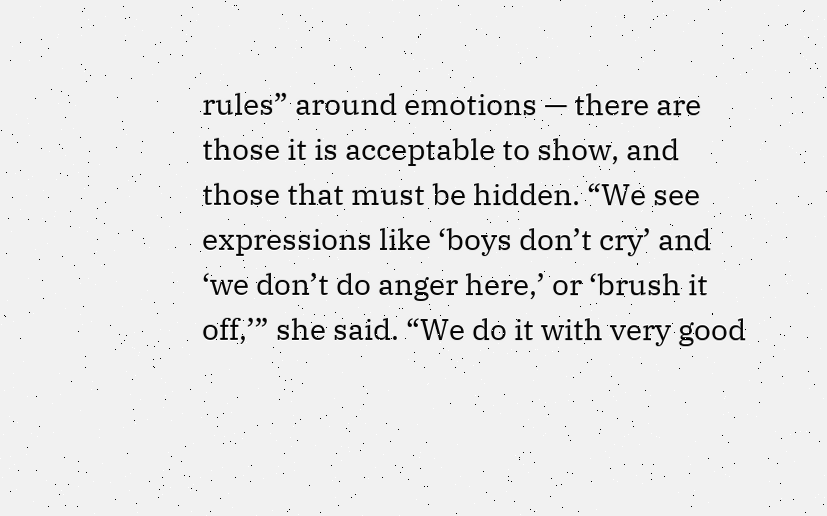rules” around emotions — there are those it is acceptable to show, and those that must be hidden. “We see expressions like ‘boys don’t cry’ and ‘we don’t do anger here,’ or ‘brush it off,’” she said. “We do it with very good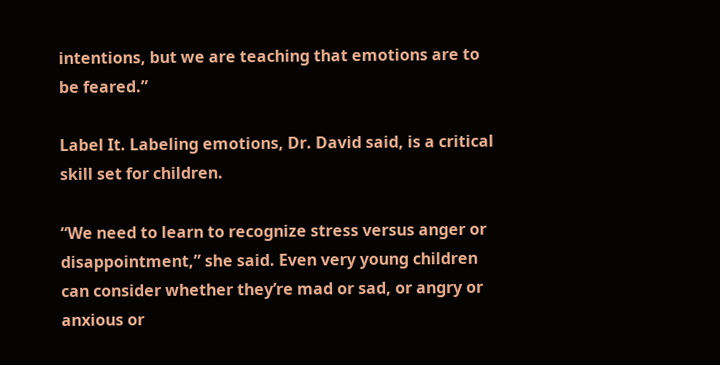intentions, but we are teaching that emotions are to be feared.”

Label It. Labeling emotions, Dr. David said, is a critical skill set for children.

“We need to learn to recognize stress versus anger or disappointment,” she said. Even very young children can consider whether they’re mad or sad, or angry or anxious or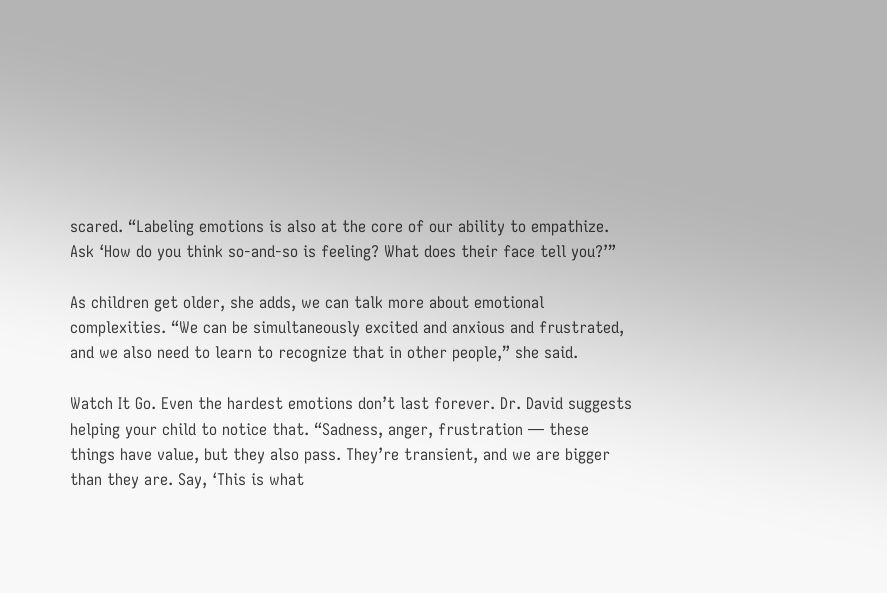scared. “Labeling emotions is also at the core of our ability to empathize. Ask ‘How do you think so-and-so is feeling? What does their face tell you?’”

As children get older, she adds, we can talk more about emotional complexities. “We can be simultaneously excited and anxious and frustrated, and we also need to learn to recognize that in other people,” she said.

Watch It Go. Even the hardest emotions don’t last forever. Dr. David suggests helping your child to notice that. “Sadness, anger, frustration — these things have value, but they also pass. They’re transient, and we are bigger than they are. Say, ‘This is what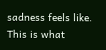sadness feels like. This is what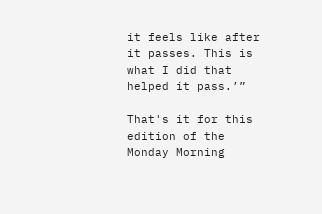it feels like after it passes. This is what I did that helped it pass.’”

That's it for this edition of the Monday Morning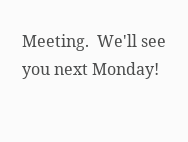Meeting.  We'll see you next Monday!